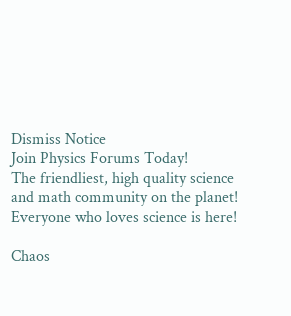Dismiss Notice
Join Physics Forums Today!
The friendliest, high quality science and math community on the planet! Everyone who loves science is here!

Chaos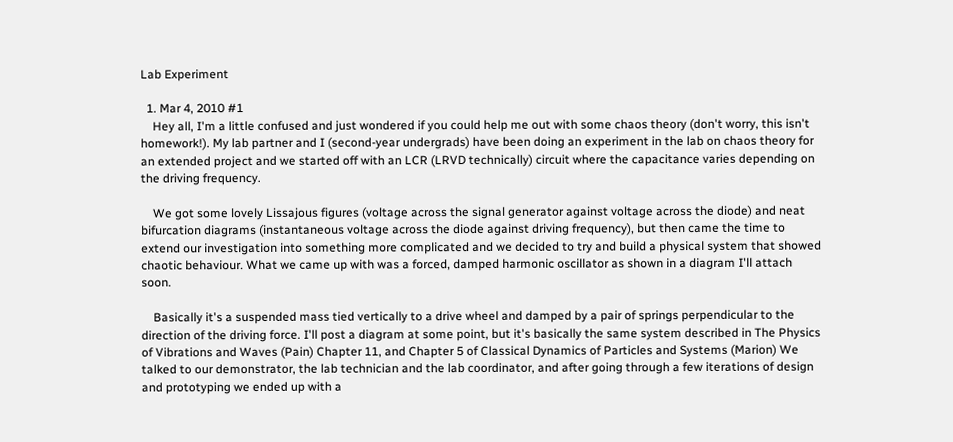Lab Experiment

  1. Mar 4, 2010 #1
    Hey all, I'm a little confused and just wondered if you could help me out with some chaos theory (don't worry, this isn't homework!). My lab partner and I (second-year undergrads) have been doing an experiment in the lab on chaos theory for an extended project and we started off with an LCR (LRVD technically) circuit where the capacitance varies depending on the driving frequency.

    We got some lovely Lissajous figures (voltage across the signal generator against voltage across the diode) and neat bifurcation diagrams (instantaneous voltage across the diode against driving frequency), but then came the time to extend our investigation into something more complicated and we decided to try and build a physical system that showed chaotic behaviour. What we came up with was a forced, damped harmonic oscillator as shown in a diagram I'll attach soon.

    Basically it's a suspended mass tied vertically to a drive wheel and damped by a pair of springs perpendicular to the direction of the driving force. I'll post a diagram at some point, but it's basically the same system described in The Physics of Vibrations and Waves (Pain) Chapter 11, and Chapter 5 of Classical Dynamics of Particles and Systems (Marion) We talked to our demonstrator, the lab technician and the lab coordinator, and after going through a few iterations of design and prototyping we ended up with a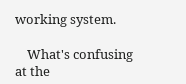working system.

    What's confusing at the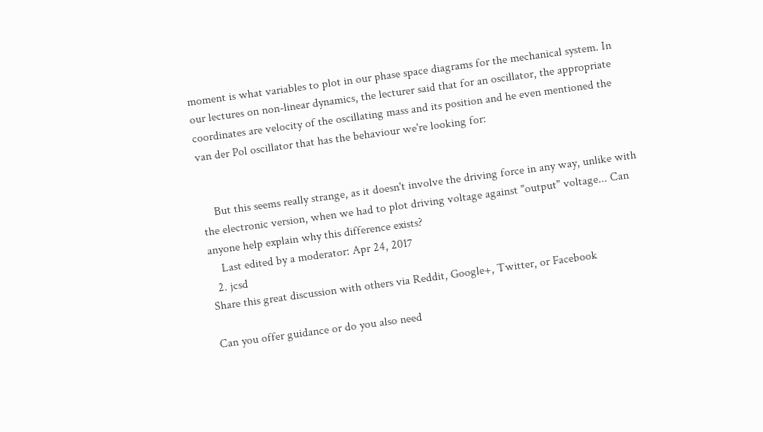moment is what variables to plot in our phase space diagrams for the mechanical system. In our lectures on non-linear dynamics, the lecturer said that for an oscillator, the appropriate coordinates are velocity of the oscillating mass and its position and he even mentioned the van der Pol oscillator that has the behaviour we're looking for:


    But this seems really strange, as it doesn't involve the driving force in any way, unlike with the electronic version, when we had to plot driving voltage against "output" voltage... Can anyone help explain why this difference exists?
    Last edited by a moderator: Apr 24, 2017
  2. jcsd
Share this great discussion with others via Reddit, Google+, Twitter, or Facebook

Can you offer guidance or do you also need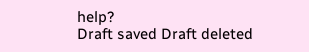help?
Draft saved Draft deleted